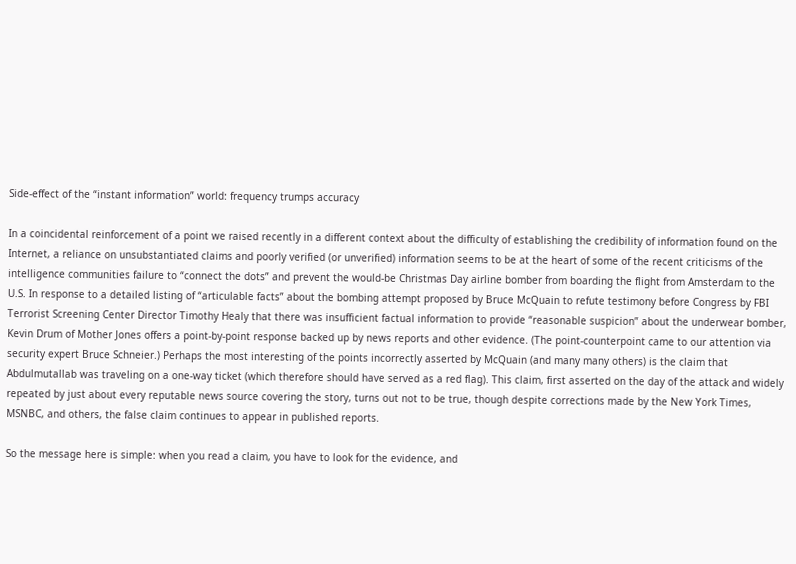Side-effect of the “instant information” world: frequency trumps accuracy

In a coincidental reinforcement of a point we raised recently in a different context about the difficulty of establishing the credibility of information found on the Internet, a reliance on unsubstantiated claims and poorly verified (or unverified) information seems to be at the heart of some of the recent criticisms of the intelligence communities failure to “connect the dots” and prevent the would-be Christmas Day airline bomber from boarding the flight from Amsterdam to the U.S. In response to a detailed listing of “articulable facts” about the bombing attempt proposed by Bruce McQuain to refute testimony before Congress by FBI Terrorist Screening Center Director Timothy Healy that there was insufficient factual information to provide “reasonable suspicion” about the underwear bomber, Kevin Drum of Mother Jones offers a point-by-point response backed up by news reports and other evidence. (The point-counterpoint came to our attention via security expert Bruce Schneier.) Perhaps the most interesting of the points incorrectly asserted by McQuain (and many many others) is the claim that Abdulmutallab was traveling on a one-way ticket (which therefore should have served as a red flag). This claim, first asserted on the day of the attack and widely repeated by just about every reputable news source covering the story, turns out not to be true, though despite corrections made by the New York Times, MSNBC, and others, the false claim continues to appear in published reports.

So the message here is simple: when you read a claim, you have to look for the evidence, and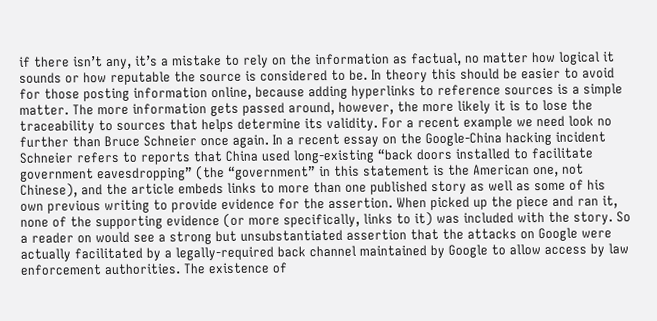if there isn’t any, it’s a mistake to rely on the information as factual, no matter how logical it sounds or how reputable the source is considered to be. In theory this should be easier to avoid for those posting information online, because adding hyperlinks to reference sources is a simple matter. The more information gets passed around, however, the more likely it is to lose the traceability to sources that helps determine its validity. For a recent example we need look no further than Bruce Schneier once again. In a recent essay on the Google-China hacking incident Schneier refers to reports that China used long-existing “back doors installed to facilitate government eavesdropping” (the “government” in this statement is the American one, not Chinese), and the article embeds links to more than one published story as well as some of his own previous writing to provide evidence for the assertion. When picked up the piece and ran it, none of the supporting evidence (or more specifically, links to it) was included with the story. So a reader on would see a strong but unsubstantiated assertion that the attacks on Google were actually facilitated by a legally-required back channel maintained by Google to allow access by law enforcement authorities. The existence of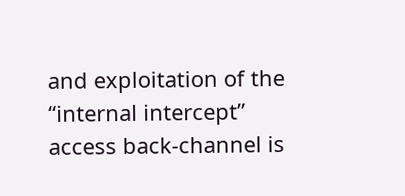and exploitation of the “internal intercept” access back-channel is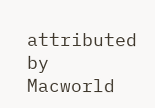attributed by Macworld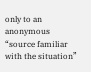only to an anonymous “source familiar with the situation”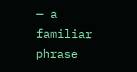— a familiar phrase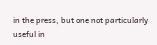in the press, but one not particularly useful in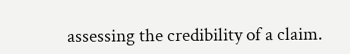assessing the credibility of a claim.